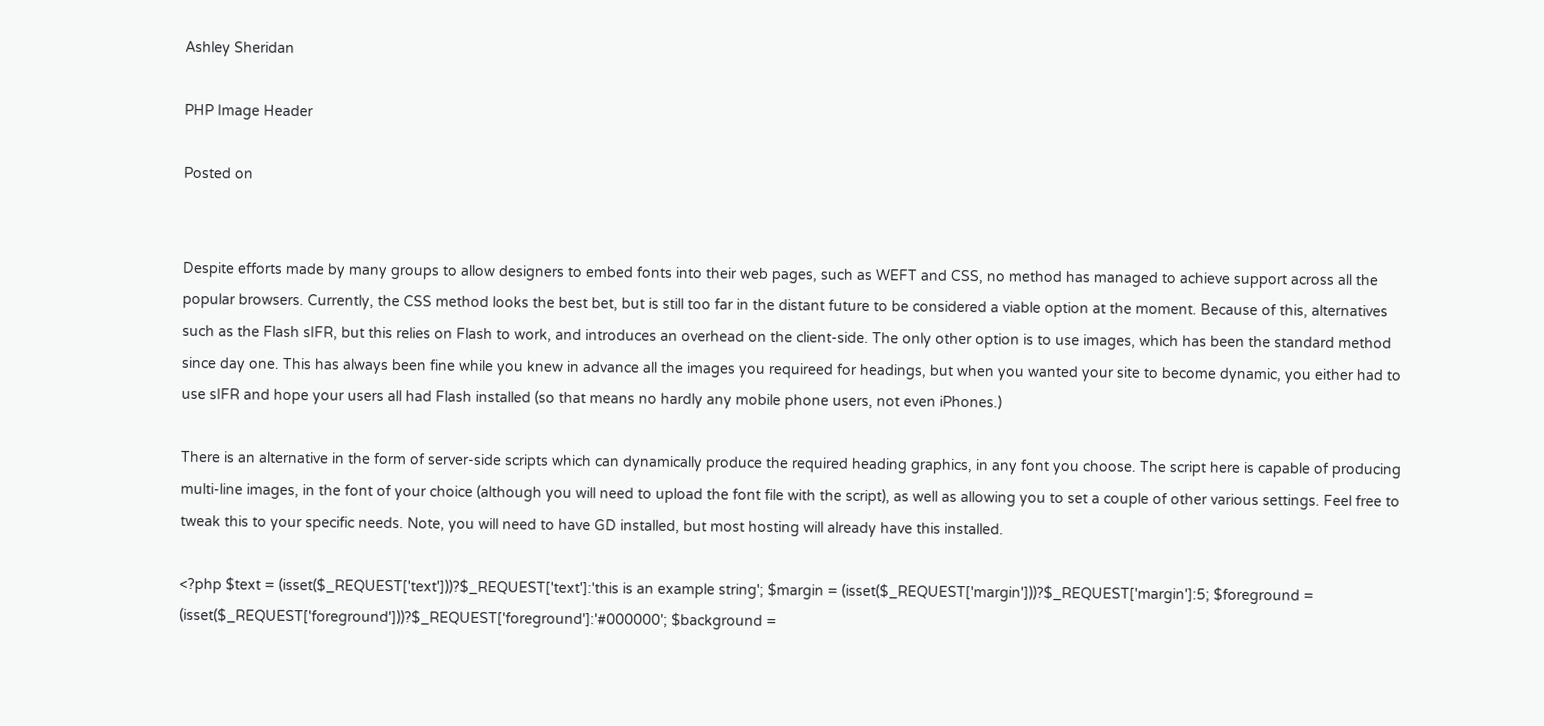Ashley Sheridan

PHP Image Header

Posted on


Despite efforts made by many groups to allow designers to embed fonts into their web pages, such as WEFT and CSS, no method has managed to achieve support across all the popular browsers. Currently, the CSS method looks the best bet, but is still too far in the distant future to be considered a viable option at the moment. Because of this, alternatives such as the Flash sIFR, but this relies on Flash to work, and introduces an overhead on the client-side. The only other option is to use images, which has been the standard method since day one. This has always been fine while you knew in advance all the images you requireed for headings, but when you wanted your site to become dynamic, you either had to use sIFR and hope your users all had Flash installed (so that means no hardly any mobile phone users, not even iPhones.)

There is an alternative in the form of server-side scripts which can dynamically produce the required heading graphics, in any font you choose. The script here is capable of producing multi-line images, in the font of your choice (although you will need to upload the font file with the script), as well as allowing you to set a couple of other various settings. Feel free to tweak this to your specific needs. Note, you will need to have GD installed, but most hosting will already have this installed.

<?php $text = (isset($_REQUEST['text']))?$_REQUEST['text']:'this is an example string'; $margin = (isset($_REQUEST['margin']))?$_REQUEST['margin']:5; $foreground = (isset($_REQUEST['foreground']))?$_REQUEST['foreground']:'#000000'; $background =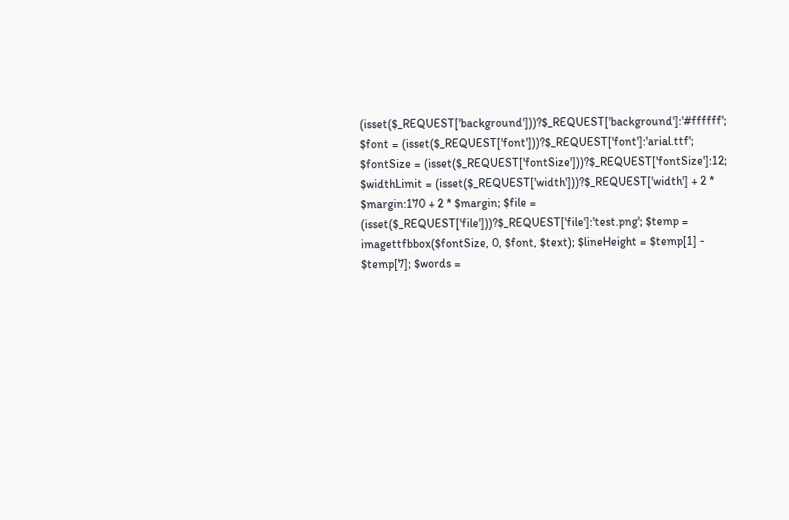(isset($_REQUEST['background']))?$_REQUEST['background']:'#ffffff'; $font = (isset($_REQUEST['font']))?$_REQUEST['font']:'arial.ttf'; $fontSize = (isset($_REQUEST['fontSize']))?$_REQUEST['fontSize']:12; $widthLimit = (isset($_REQUEST['width']))?$_REQUEST['width'] + 2 * $margin:170 + 2 * $margin; $file = (isset($_REQUEST['file']))?$_REQUEST['file']:'test.png'; $temp = imagettfbbox($fontSize, 0, $font, $text); $lineHeight = $temp[1] - $temp[7]; $words =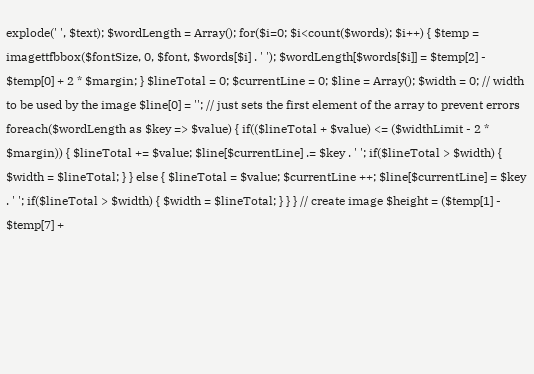explode(' ', $text); $wordLength = Array(); for($i=0; $i<count($words); $i++) { $temp = imagettfbbox($fontSize, 0, $font, $words[$i] . ' '); $wordLength[$words[$i]] = $temp[2] - $temp[0] + 2 * $margin; } $lineTotal = 0; $currentLine = 0; $line = Array(); $width = 0; // width to be used by the image $line[0] = ''; // just sets the first element of the array to prevent errors foreach($wordLength as $key => $value) { if(($lineTotal + $value) <= ($widthLimit - 2 * $margin)) { $lineTotal += $value; $line[$currentLine] .= $key . ' '; if($lineTotal > $width) { $width = $lineTotal; } } else { $lineTotal = $value; $currentLine ++; $line[$currentLine] = $key . ' '; if($lineTotal > $width) { $width = $lineTotal; } } } // create image $height = ($temp[1] - $temp[7] +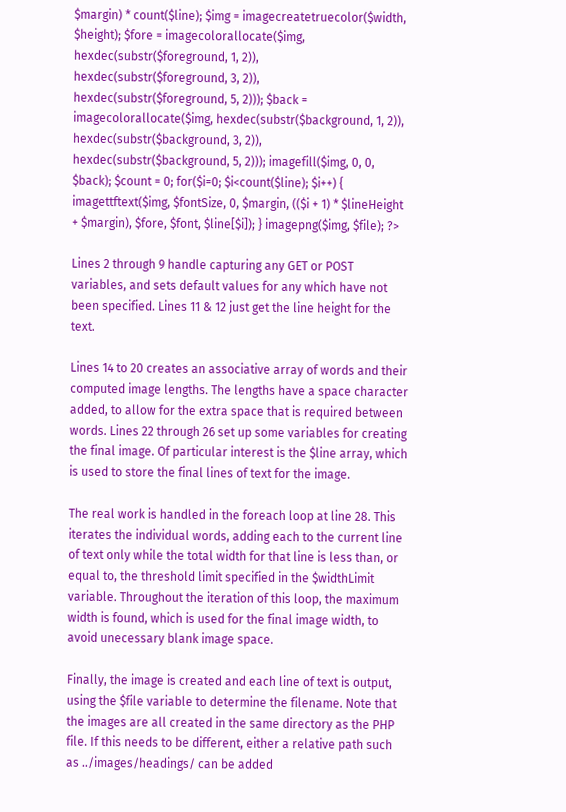$margin) * count($line); $img = imagecreatetruecolor($width, $height); $fore = imagecolorallocate($img, hexdec(substr($foreground, 1, 2)), hexdec(substr($foreground, 3, 2)), hexdec(substr($foreground, 5, 2))); $back = imagecolorallocate($img, hexdec(substr($background, 1, 2)), hexdec(substr($background, 3, 2)), hexdec(substr($background, 5, 2))); imagefill($img, 0, 0, $back); $count = 0; for($i=0; $i<count($line); $i++) { imagettftext($img, $fontSize, 0, $margin, (($i + 1) * $lineHeight + $margin), $fore, $font, $line[$i]); } imagepng($img, $file); ?>

Lines 2 through 9 handle capturing any GET or POST variables, and sets default values for any which have not been specified. Lines 11 & 12 just get the line height for the text.

Lines 14 to 20 creates an associative array of words and their computed image lengths. The lengths have a space character added, to allow for the extra space that is required between words. Lines 22 through 26 set up some variables for creating the final image. Of particular interest is the $line array, which is used to store the final lines of text for the image.

The real work is handled in the foreach loop at line 28. This iterates the individual words, adding each to the current line of text only while the total width for that line is less than, or equal to, the threshold limit specified in the $widthLimit variable. Throughout the iteration of this loop, the maximum width is found, which is used for the final image width, to avoid unecessary blank image space.

Finally, the image is created and each line of text is output, using the $file variable to determine the filename. Note that the images are all created in the same directory as the PHP file. If this needs to be different, either a relative path such as ../images/headings/ can be added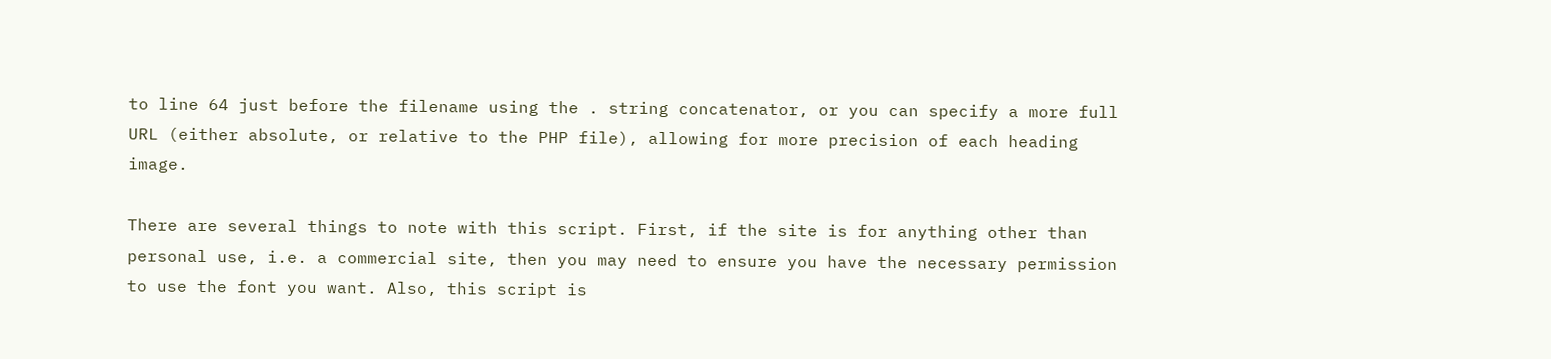to line 64 just before the filename using the . string concatenator, or you can specify a more full URL (either absolute, or relative to the PHP file), allowing for more precision of each heading image.

There are several things to note with this script. First, if the site is for anything other than personal use, i.e. a commercial site, then you may need to ensure you have the necessary permission to use the font you want. Also, this script is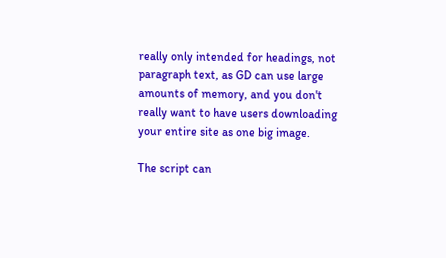really only intended for headings, not paragraph text, as GD can use large amounts of memory, and you don't really want to have users downloading your entire site as one big image.

The script can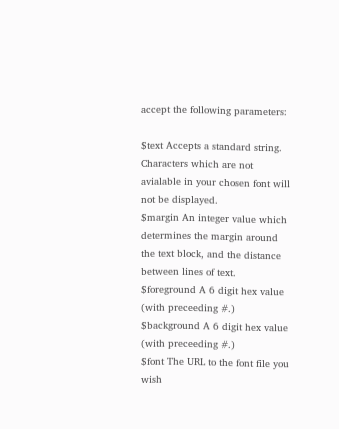accept the following parameters:

$text Accepts a standard string. Characters which are not avialable in your chosen font will not be displayed.
$margin An integer value which determines the margin around the text block, and the distance between lines of text.
$foreground A 6 digit hex value (with preceeding #.)
$background A 6 digit hex value (with preceeding #.)
$font The URL to the font file you wish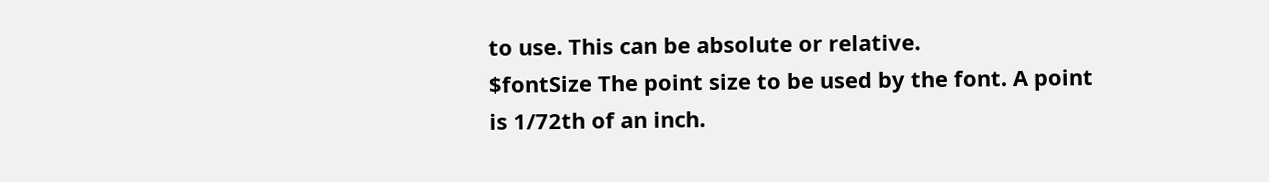to use. This can be absolute or relative.
$fontSize The point size to be used by the font. A point is 1/72th of an inch.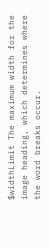$widthLimit The maximum width for the image heading, which determines where the word breaks occur.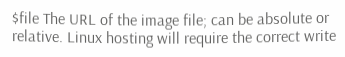$file The URL of the image file; can be absolute or relative. Linux hosting will require the correct write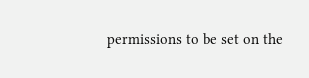permissions to be set on the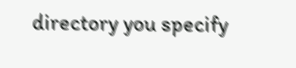directory you specify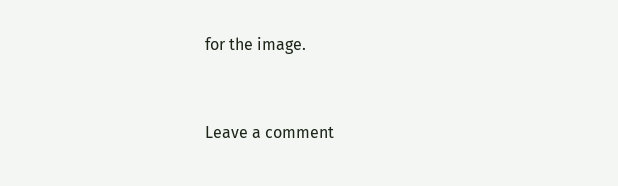for the image.


Leave a comment